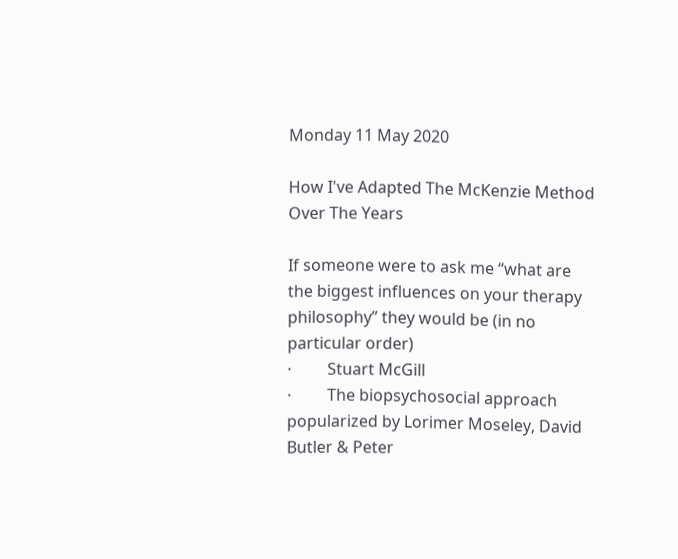Monday 11 May 2020

How I've Adapted The McKenzie Method Over The Years

If someone were to ask me “what are the biggest influences on your therapy philosophy” they would be (in no particular order)
·         Stuart McGill
·         The biopsychosocial approach popularized by Lorimer Moseley, David Butler & Peter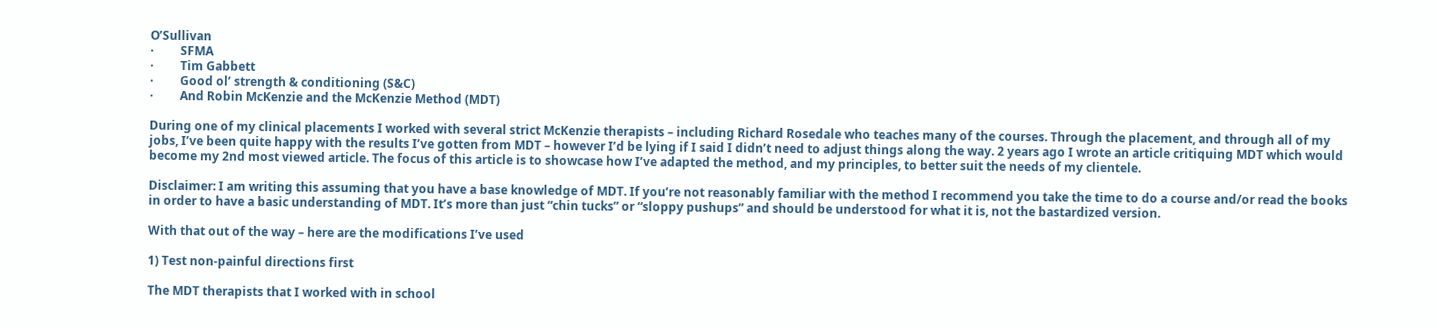O’Sullivan
·         SFMA
·         Tim Gabbett
·         Good ol’ strength & conditioning (S&C)
·         And Robin McKenzie and the McKenzie Method (MDT)

During one of my clinical placements I worked with several strict McKenzie therapists – including Richard Rosedale who teaches many of the courses. Through the placement, and through all of my jobs, I’ve been quite happy with the results I’ve gotten from MDT – however I’d be lying if I said I didn’t need to adjust things along the way. 2 years ago I wrote an article critiquing MDT which would become my 2nd most viewed article. The focus of this article is to showcase how I’ve adapted the method, and my principles, to better suit the needs of my clientele.

Disclaimer: I am writing this assuming that you have a base knowledge of MDT. If you’re not reasonably familiar with the method I recommend you take the time to do a course and/or read the books in order to have a basic understanding of MDT. It’s more than just “chin tucks” or “sloppy pushups” and should be understood for what it is, not the bastardized version.

With that out of the way – here are the modifications I’ve used

1) Test non-painful directions first

The MDT therapists that I worked with in school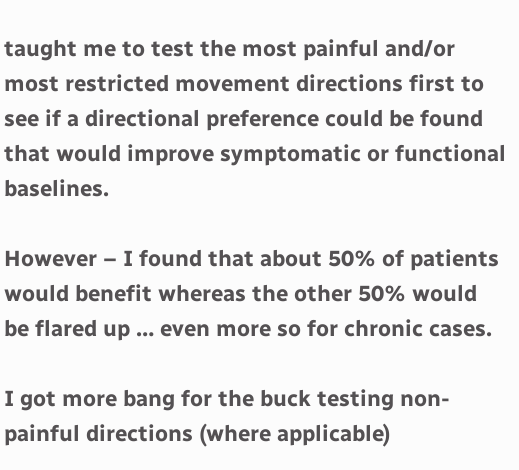taught me to test the most painful and/or most restricted movement directions first to see if a directional preference could be found that would improve symptomatic or functional baselines.

However – I found that about 50% of patients would benefit whereas the other 50% would be flared up … even more so for chronic cases.

I got more bang for the buck testing non-painful directions (where applicable)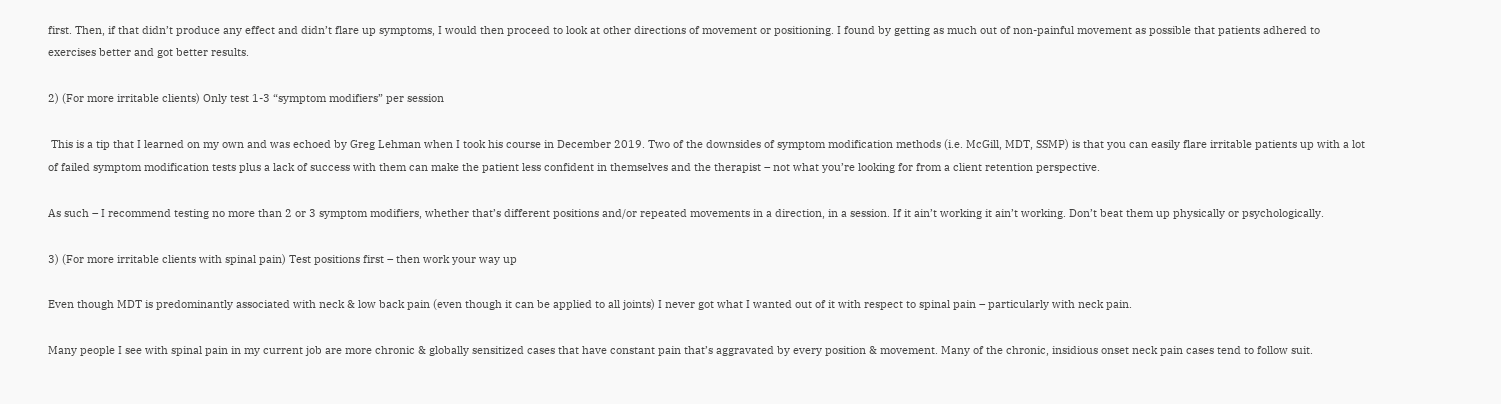first. Then, if that didn’t produce any effect and didn’t flare up symptoms, I would then proceed to look at other directions of movement or positioning. I found by getting as much out of non-painful movement as possible that patients adhered to exercises better and got better results.

2) (For more irritable clients) Only test 1-3 “symptom modifiers” per session

 This is a tip that I learned on my own and was echoed by Greg Lehman when I took his course in December 2019. Two of the downsides of symptom modification methods (i.e. McGill, MDT, SSMP) is that you can easily flare irritable patients up with a lot of failed symptom modification tests plus a lack of success with them can make the patient less confident in themselves and the therapist – not what you’re looking for from a client retention perspective.

As such – I recommend testing no more than 2 or 3 symptom modifiers, whether that’s different positions and/or repeated movements in a direction, in a session. If it ain’t working it ain’t working. Don’t beat them up physically or psychologically.

3) (For more irritable clients with spinal pain) Test positions first – then work your way up

Even though MDT is predominantly associated with neck & low back pain (even though it can be applied to all joints) I never got what I wanted out of it with respect to spinal pain – particularly with neck pain.

Many people I see with spinal pain in my current job are more chronic & globally sensitized cases that have constant pain that’s aggravated by every position & movement. Many of the chronic, insidious onset neck pain cases tend to follow suit.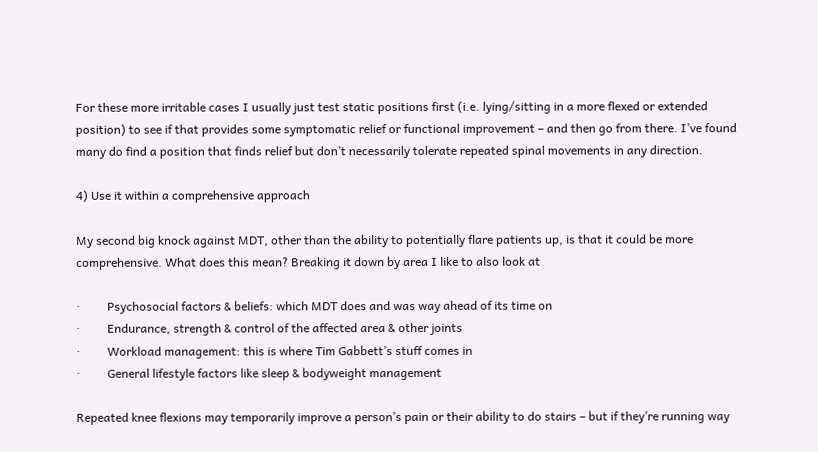For these more irritable cases I usually just test static positions first (i.e. lying/sitting in a more flexed or extended position) to see if that provides some symptomatic relief or functional improvement – and then go from there. I’ve found many do find a position that finds relief but don’t necessarily tolerate repeated spinal movements in any direction.

4) Use it within a comprehensive approach

My second big knock against MDT, other than the ability to potentially flare patients up, is that it could be more comprehensive. What does this mean? Breaking it down by area I like to also look at

·         Psychosocial factors & beliefs: which MDT does and was way ahead of its time on
·         Endurance, strength & control of the affected area & other joints
·         Workload management: this is where Tim Gabbett’s stuff comes in
·         General lifestyle factors like sleep & bodyweight management

Repeated knee flexions may temporarily improve a person’s pain or their ability to do stairs – but if they’re running way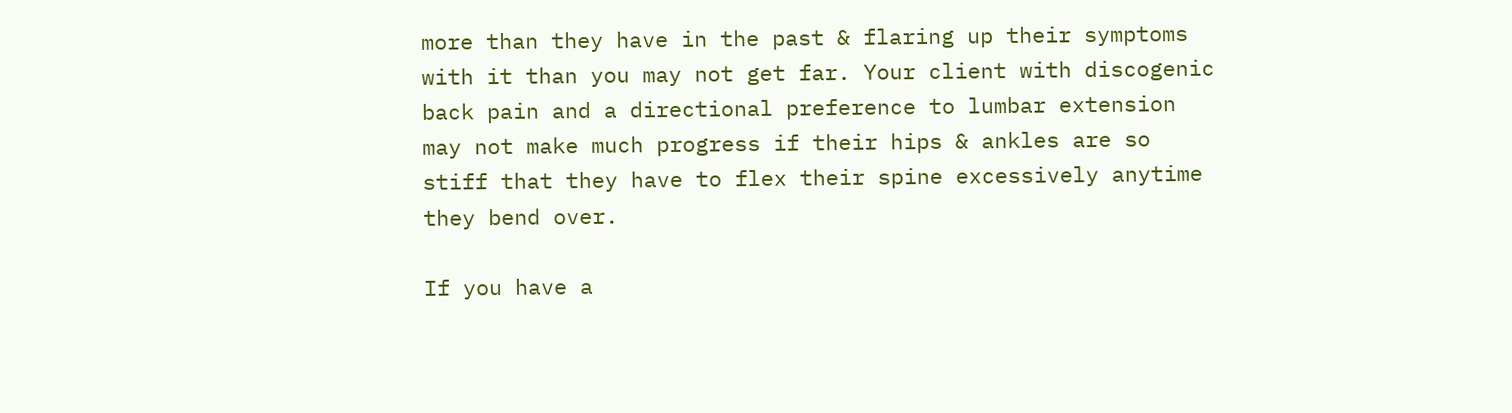more than they have in the past & flaring up their symptoms with it than you may not get far. Your client with discogenic back pain and a directional preference to lumbar extension may not make much progress if their hips & ankles are so stiff that they have to flex their spine excessively anytime they bend over.

If you have a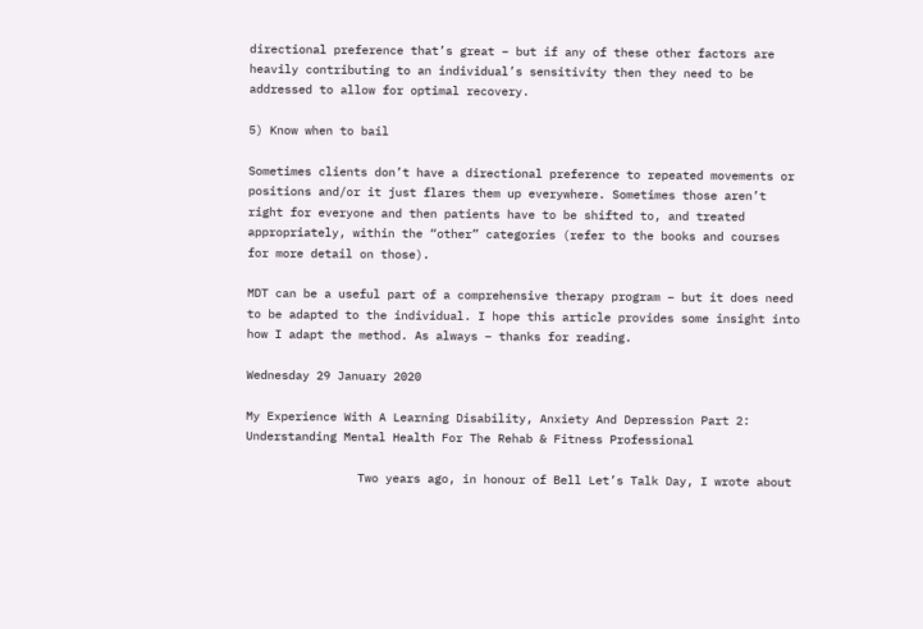directional preference that’s great – but if any of these other factors are heavily contributing to an individual’s sensitivity then they need to be addressed to allow for optimal recovery.

5) Know when to bail

Sometimes clients don’t have a directional preference to repeated movements or positions and/or it just flares them up everywhere. Sometimes those aren’t right for everyone and then patients have to be shifted to, and treated appropriately, within the “other” categories (refer to the books and courses for more detail on those).

MDT can be a useful part of a comprehensive therapy program – but it does need to be adapted to the individual. I hope this article provides some insight into how I adapt the method. As always – thanks for reading.

Wednesday 29 January 2020

My Experience With A Learning Disability, Anxiety And Depression Part 2: Understanding Mental Health For The Rehab & Fitness Professional

                Two years ago, in honour of Bell Let’s Talk Day, I wrote about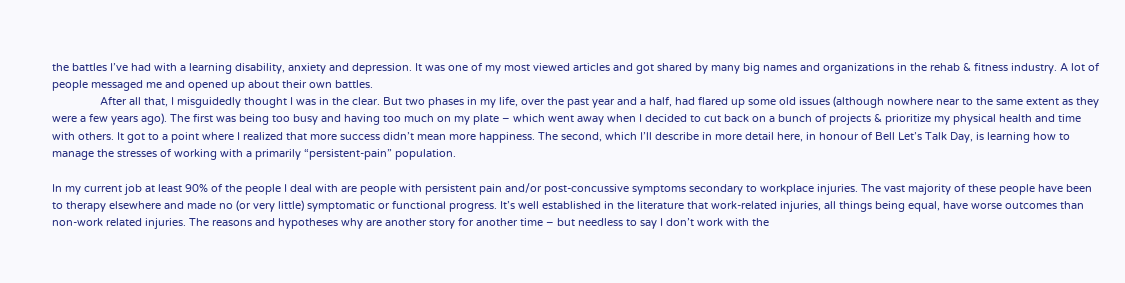the battles I’ve had with a learning disability, anxiety and depression. It was one of my most viewed articles and got shared by many big names and organizations in the rehab & fitness industry. A lot of people messaged me and opened up about their own battles.
                After all that, I misguidedly thought I was in the clear. But two phases in my life, over the past year and a half, had flared up some old issues (although nowhere near to the same extent as they were a few years ago). The first was being too busy and having too much on my plate – which went away when I decided to cut back on a bunch of projects & prioritize my physical health and time with others. It got to a point where I realized that more success didn’t mean more happiness. The second, which I’ll describe in more detail here, in honour of Bell Let’s Talk Day, is learning how to manage the stresses of working with a primarily “persistent-pain” population.

In my current job at least 90% of the people I deal with are people with persistent pain and/or post-concussive symptoms secondary to workplace injuries. The vast majority of these people have been to therapy elsewhere and made no (or very little) symptomatic or functional progress. It’s well established in the literature that work-related injuries, all things being equal, have worse outcomes than non-work related injuries. The reasons and hypotheses why are another story for another time – but needless to say I don’t work with the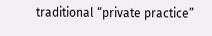traditional “private practice”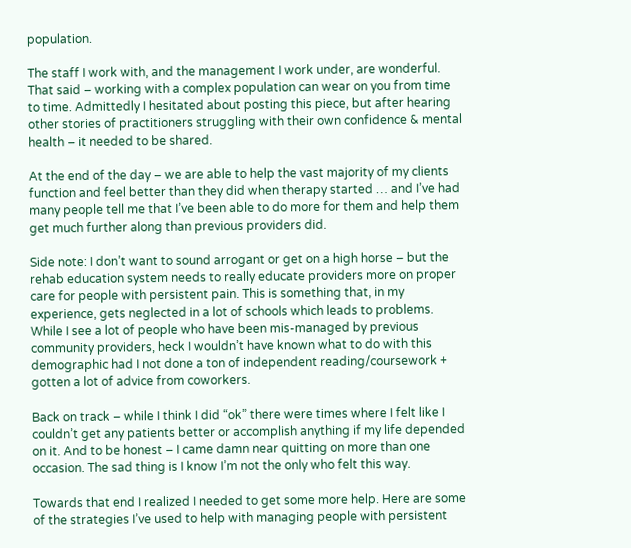population.

The staff I work with, and the management I work under, are wonderful. That said – working with a complex population can wear on you from time to time. Admittedly I hesitated about posting this piece, but after hearing other stories of practitioners struggling with their own confidence & mental health – it needed to be shared.

At the end of the day – we are able to help the vast majority of my clients function and feel better than they did when therapy started … and I’ve had many people tell me that I’ve been able to do more for them and help them get much further along than previous providers did.

Side note: I don’t want to sound arrogant or get on a high horse – but the rehab education system needs to really educate providers more on proper care for people with persistent pain. This is something that, in my experience, gets neglected in a lot of schools which leads to problems. While I see a lot of people who have been mis-managed by previous community providers, heck I wouldn’t have known what to do with this demographic had I not done a ton of independent reading/coursework + gotten a lot of advice from coworkers.

Back on track – while I think I did “ok” there were times where I felt like I couldn’t get any patients better or accomplish anything if my life depended on it. And to be honest – I came damn near quitting on more than one occasion. The sad thing is I know I’m not the only who felt this way.

Towards that end I realized I needed to get some more help. Here are some of the strategies I’ve used to help with managing people with persistent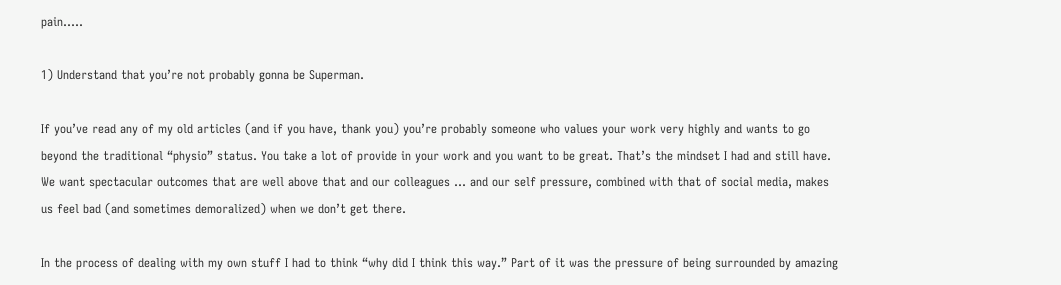pain…..

1) Understand that you’re not probably gonna be Superman.

If you’ve read any of my old articles (and if you have, thank you) you’re probably someone who values your work very highly and wants to go beyond the traditional “physio” status. You take a lot of provide in your work and you want to be great. That’s the mindset I had and still have. We want spectacular outcomes that are well above that and our colleagues … and our self pressure, combined with that of social media, makes us feel bad (and sometimes demoralized) when we don’t get there.

In the process of dealing with my own stuff I had to think “why did I think this way.” Part of it was the pressure of being surrounded by amazing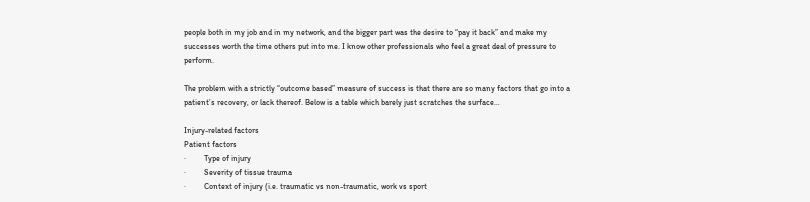people both in my job and in my network, and the bigger part was the desire to “pay it back” and make my successes worth the time others put into me. I know other professionals who feel a great deal of pressure to perform.

The problem with a strictly “outcome based” measure of success is that there are so many factors that go into a patient’s recovery, or lack thereof. Below is a table which barely just scratches the surface…

Injury-related factors
Patient factors
·         Type of injury
·         Severity of tissue trauma
·         Context of injury (i.e. traumatic vs non-traumatic, work vs sport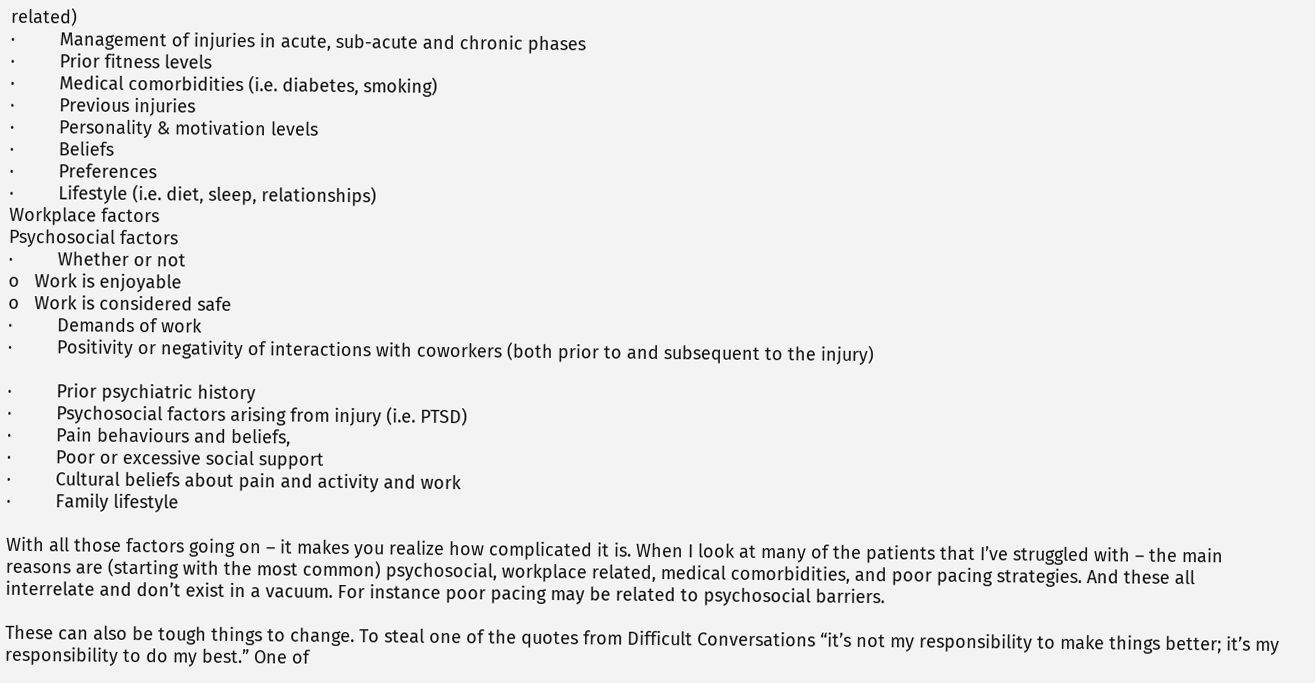related)
·         Management of injuries in acute, sub-acute and chronic phases
·         Prior fitness levels
·         Medical comorbidities (i.e. diabetes, smoking)
·         Previous injuries
·         Personality & motivation levels
·         Beliefs
·         Preferences
·         Lifestyle (i.e. diet, sleep, relationships)
Workplace factors
Psychosocial factors
·         Whether or not
o   Work is enjoyable
o   Work is considered safe
·         Demands of work
·         Positivity or negativity of interactions with coworkers (both prior to and subsequent to the injury)

·         Prior psychiatric history
·         Psychosocial factors arising from injury (i.e. PTSD)
·         Pain behaviours and beliefs,
·         Poor or excessive social support
·         Cultural beliefs about pain and activity and work
·         Family lifestyle

With all those factors going on – it makes you realize how complicated it is. When I look at many of the patients that I’ve struggled with – the main reasons are (starting with the most common) psychosocial, workplace related, medical comorbidities, and poor pacing strategies. And these all interrelate and don’t exist in a vacuum. For instance poor pacing may be related to psychosocial barriers.

These can also be tough things to change. To steal one of the quotes from Difficult Conversations “it’s not my responsibility to make things better; it’s my responsibility to do my best.” One of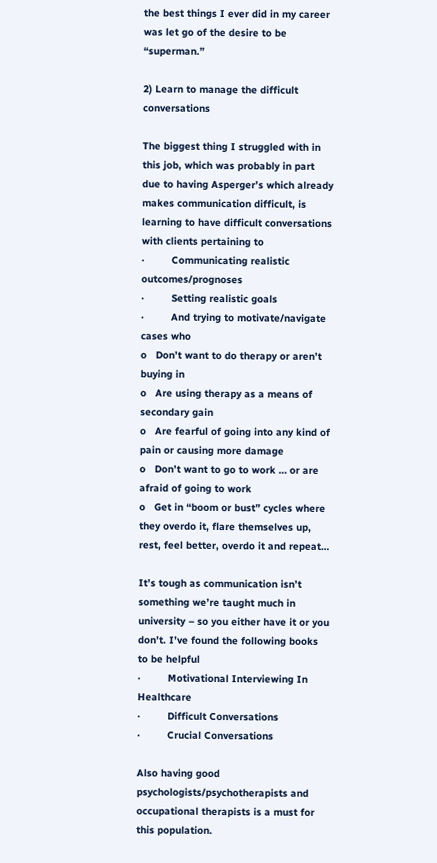the best things I ever did in my career was let go of the desire to be “superman.”

2) Learn to manage the difficult conversations

The biggest thing I struggled with in this job, which was probably in part due to having Asperger’s which already makes communication difficult, is learning to have difficult conversations with clients pertaining to
·         Communicating realistic outcomes/prognoses
·         Setting realistic goals
·         And trying to motivate/navigate cases who
o   Don’t want to do therapy or aren’t buying in
o   Are using therapy as a means of secondary gain
o   Are fearful of going into any kind of pain or causing more damage
o   Don’t want to go to work … or are afraid of going to work
o   Get in “boom or bust” cycles where they overdo it, flare themselves up, rest, feel better, overdo it and repeat…

It’s tough as communication isn’t something we’re taught much in university – so you either have it or you don’t. I’ve found the following books to be helpful
·         Motivational Interviewing In Healthcare
·         Difficult Conversations
·         Crucial Conversations

Also having good psychologists/psychotherapists and occupational therapists is a must for this population.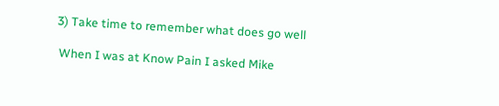3) Take time to remember what does go well

 When I was at Know Pain I asked Mike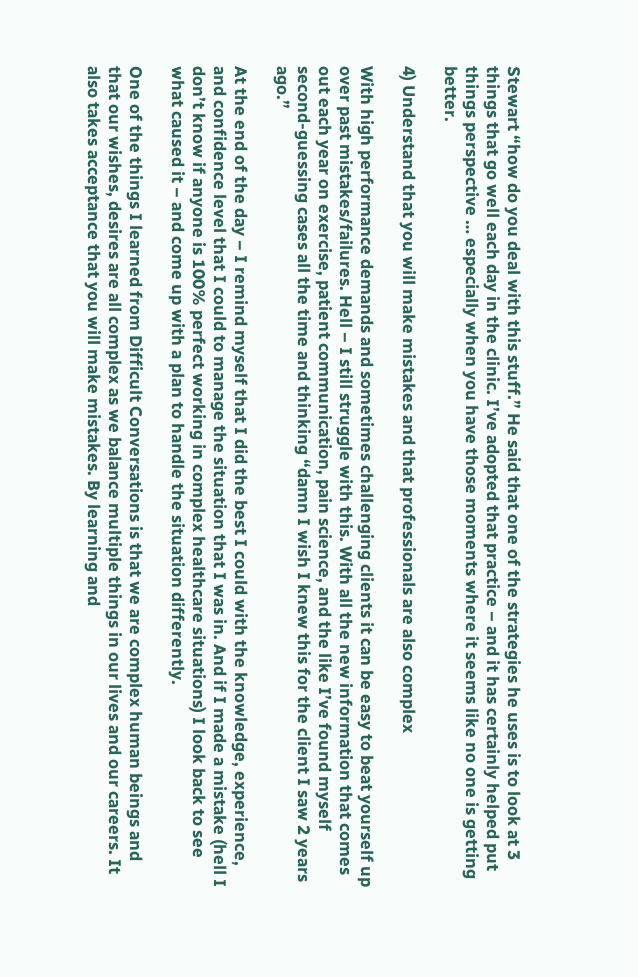Stewart “how do you deal with this stuff.” He said that one of the strategies he uses is to look at 3 things that go well each day in the clinic. I’ve adopted that practice – and it has certainly helped put things perspective … especially when you have those moments where it seems like no one is getting better.

4) Understand that you will make mistakes and that professionals are also complex

With high performance demands and sometimes challenging clients it can be easy to beat yourself up over past mistakes/failures. Hell – I still struggle with this. With all the new information that comes out each year on exercise, patient communication, pain science, and the like I’ve found myself second-guessing cases all the time and thinking “damn I wish I knew this for the client I saw 2 years ago.”

At the end of the day – I remind myself that I did the best I could with the knowledge, experience, and confidence level that I could to manage the situation that I was in. And if I made a mistake (hell I don’t know if anyone is 100% perfect working in complex healthcare situations) I look back to see what caused it – and come up with a plan to handle the situation differently.

One of the things I learned from Difficult Conversations is that we are complex human beings and that our wishes, desires are all complex as we balance multiple things in our lives and our careers. It also takes acceptance that you will make mistakes. By learning and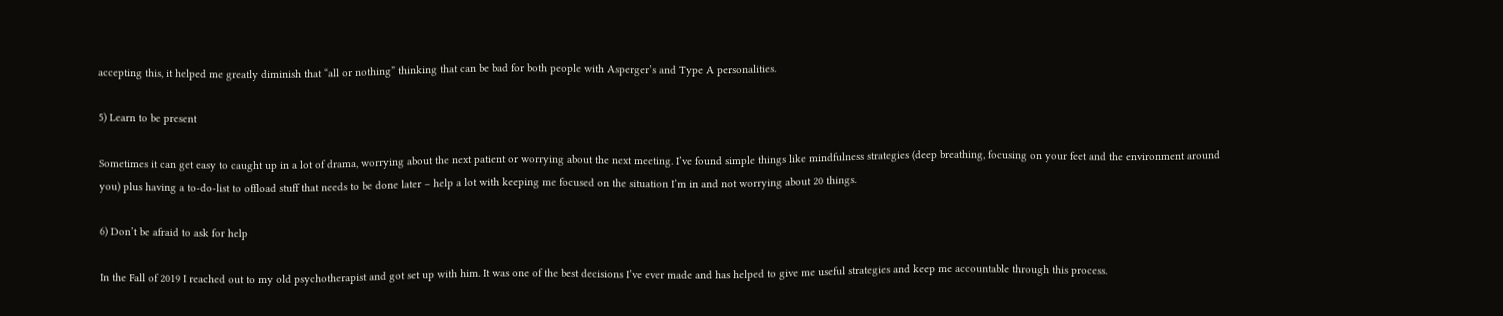accepting this, it helped me greatly diminish that “all or nothing” thinking that can be bad for both people with Asperger’s and Type A personalities.

5) Learn to be present

Sometimes it can get easy to caught up in a lot of drama, worrying about the next patient or worrying about the next meeting. I’ve found simple things like mindfulness strategies (deep breathing, focusing on your feet and the environment around you) plus having a to-do-list to offload stuff that needs to be done later – help a lot with keeping me focused on the situation I’m in and not worrying about 20 things.

6) Don’t be afraid to ask for help

In the Fall of 2019 I reached out to my old psychotherapist and got set up with him. It was one of the best decisions I’ve ever made and has helped to give me useful strategies and keep me accountable through this process.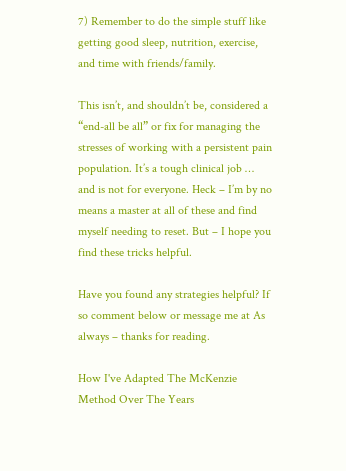7) Remember to do the simple stuff like getting good sleep, nutrition, exercise, and time with friends/family.

This isn’t, and shouldn’t be, considered a “end-all be all” or fix for managing the stresses of working with a persistent pain population. It’s a tough clinical job … and is not for everyone. Heck – I’m by no means a master at all of these and find myself needing to reset. But – I hope you find these tricks helpful.

Have you found any strategies helpful? If so comment below or message me at As always – thanks for reading.

How I've Adapted The McKenzie Method Over The Years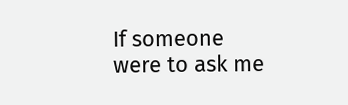If someone were to ask me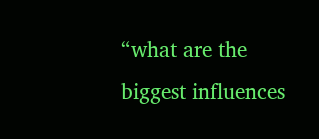“what are the biggest influences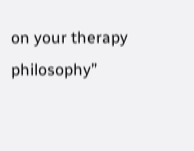on your therapy philosophy”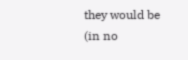they would be (in no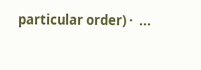particular order) ·  ...